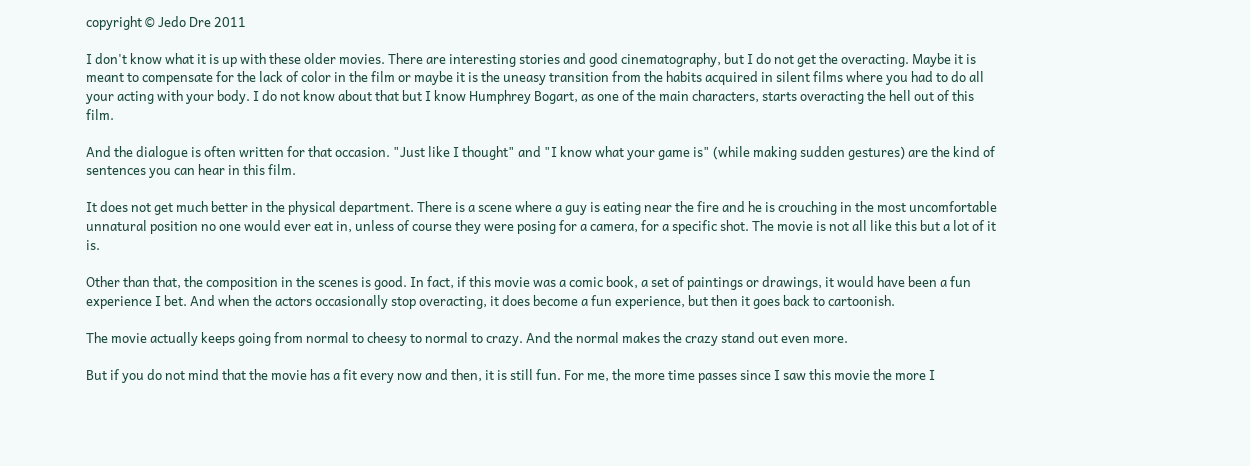copyright © Jedo Dre 2011

I don't know what it is up with these older movies. There are interesting stories and good cinematography, but I do not get the overacting. Maybe it is meant to compensate for the lack of color in the film or maybe it is the uneasy transition from the habits acquired in silent films where you had to do all your acting with your body. I do not know about that but I know Humphrey Bogart, as one of the main characters, starts overacting the hell out of this film.

And the dialogue is often written for that occasion. "Just like I thought" and "I know what your game is" (while making sudden gestures) are the kind of sentences you can hear in this film.

It does not get much better in the physical department. There is a scene where a guy is eating near the fire and he is crouching in the most uncomfortable unnatural position no one would ever eat in, unless of course they were posing for a camera, for a specific shot. The movie is not all like this but a lot of it is.

Other than that, the composition in the scenes is good. In fact, if this movie was a comic book, a set of paintings or drawings, it would have been a fun experience I bet. And when the actors occasionally stop overacting, it does become a fun experience, but then it goes back to cartoonish.

The movie actually keeps going from normal to cheesy to normal to crazy. And the normal makes the crazy stand out even more.

But if you do not mind that the movie has a fit every now and then, it is still fun. For me, the more time passes since I saw this movie the more I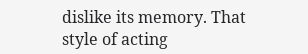dislike its memory. That style of acting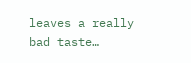leaves a really bad taste…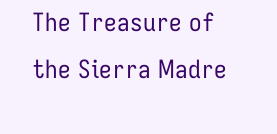The Treasure of the Sierra Madre